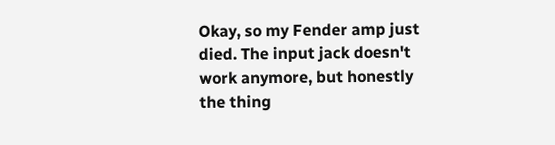Okay, so my Fender amp just died. The input jack doesn't work anymore, but honestly the thing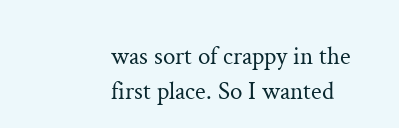was sort of crappy in the first place. So I wanted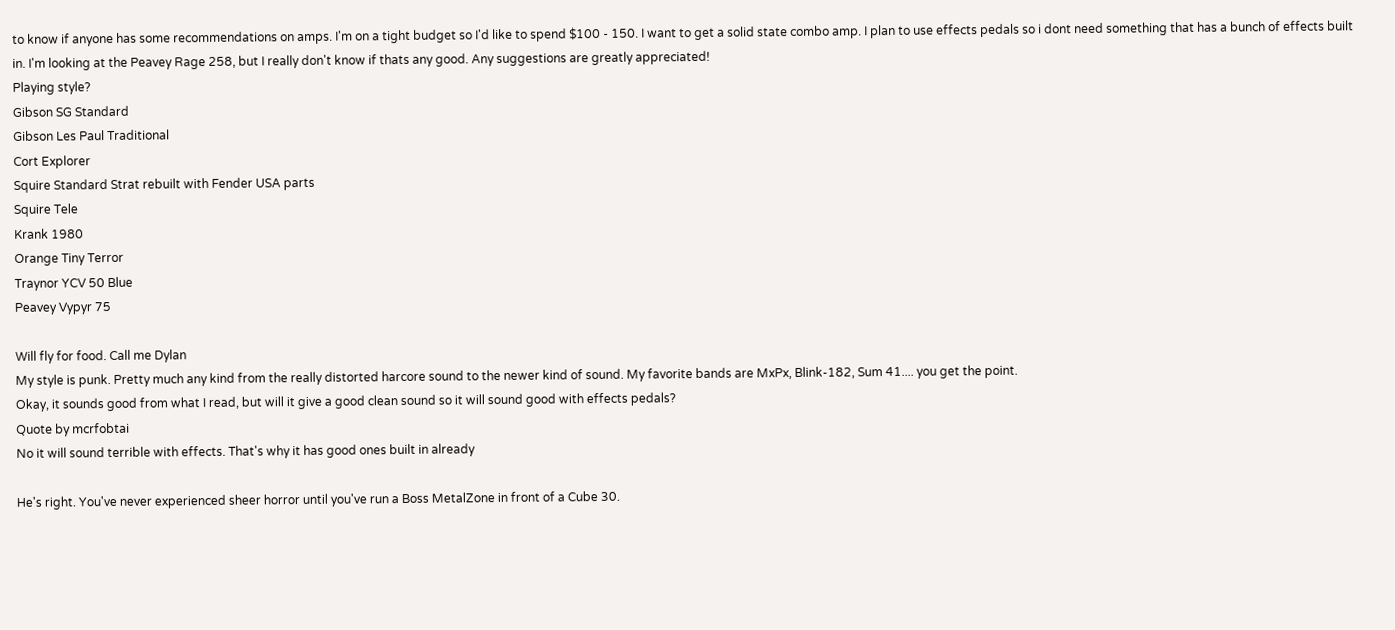to know if anyone has some recommendations on amps. I'm on a tight budget so I'd like to spend $100 - 150. I want to get a solid state combo amp. I plan to use effects pedals so i dont need something that has a bunch of effects built in. I'm looking at the Peavey Rage 258, but I really don't know if thats any good. Any suggestions are greatly appreciated!
Playing style?
Gibson SG Standard
Gibson Les Paul Traditional
Cort Explorer
Squire Standard Strat rebuilt with Fender USA parts
Squire Tele
Krank 1980
Orange Tiny Terror
Traynor YCV 50 Blue
Peavey Vypyr 75

Will fly for food. Call me Dylan
My style is punk. Pretty much any kind from the really distorted harcore sound to the newer kind of sound. My favorite bands are MxPx, Blink-182, Sum 41.... you get the point.
Okay, it sounds good from what I read, but will it give a good clean sound so it will sound good with effects pedals?
Quote by mcrfobtai
No it will sound terrible with effects. That's why it has good ones built in already

He's right. You've never experienced sheer horror until you've run a Boss MetalZone in front of a Cube 30.